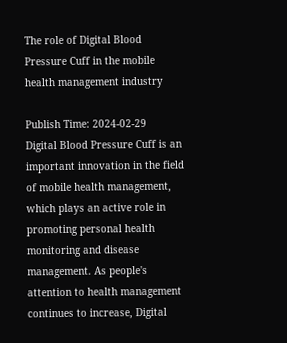The role of Digital Blood Pressure Cuff in the mobile health management industry

Publish Time: 2024-02-29
Digital Blood Pressure Cuff is an important innovation in the field of mobile health management, which plays an active role in promoting personal health monitoring and disease management. As people's attention to health management continues to increase, Digital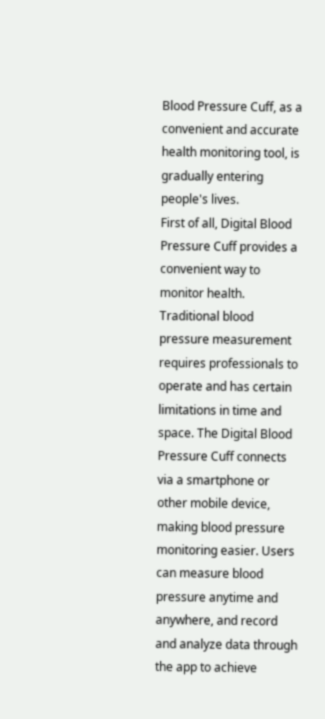Blood Pressure Cuff, as a convenient and accurate health monitoring tool, is gradually entering people's lives.
First of all, Digital Blood Pressure Cuff provides a convenient way to monitor health. Traditional blood pressure measurement requires professionals to operate and has certain limitations in time and space. The Digital Blood Pressure Cuff connects via a smartphone or other mobile device, making blood pressure monitoring easier. Users can measure blood pressure anytime and anywhere, and record and analyze data through the app to achieve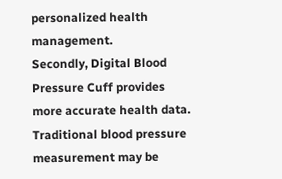personalized health management.
Secondly, Digital Blood Pressure Cuff provides more accurate health data. Traditional blood pressure measurement may be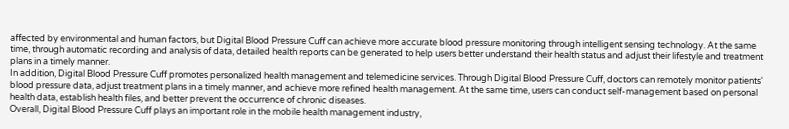affected by environmental and human factors, but Digital Blood Pressure Cuff can achieve more accurate blood pressure monitoring through intelligent sensing technology. At the same time, through automatic recording and analysis of data, detailed health reports can be generated to help users better understand their health status and adjust their lifestyle and treatment plans in a timely manner.
In addition, Digital Blood Pressure Cuff promotes personalized health management and telemedicine services. Through Digital Blood Pressure Cuff, doctors can remotely monitor patients' blood pressure data, adjust treatment plans in a timely manner, and achieve more refined health management. At the same time, users can conduct self-management based on personal health data, establish health files, and better prevent the occurrence of chronic diseases.
Overall, Digital Blood Pressure Cuff plays an important role in the mobile health management industry,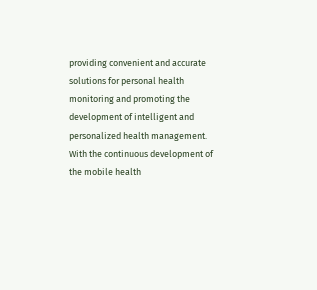providing convenient and accurate solutions for personal health monitoring and promoting the development of intelligent and personalized health management. With the continuous development of the mobile health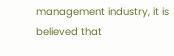management industry, it is believed that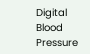Digital Blood Pressure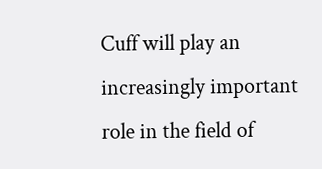Cuff will play an increasingly important role in the field of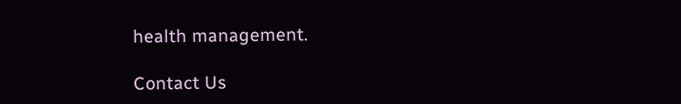health management.

Contact Us